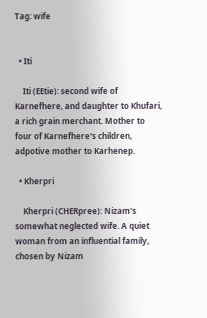Tag: wife


  • Iti

    Iti (EEtie): second wife of Karnefhere, and daughter to Khufari, a rich grain merchant. Mother to four of Karnefhere's children, adpotive mother to Karhenep.

  • Kherpri

    Kherpri (CHERpree): Nizam's somewhat neglected wife. A quiet woman from an influential family, chosen by Nizam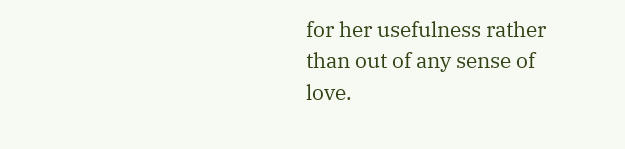for her usefulness rather than out of any sense of love.